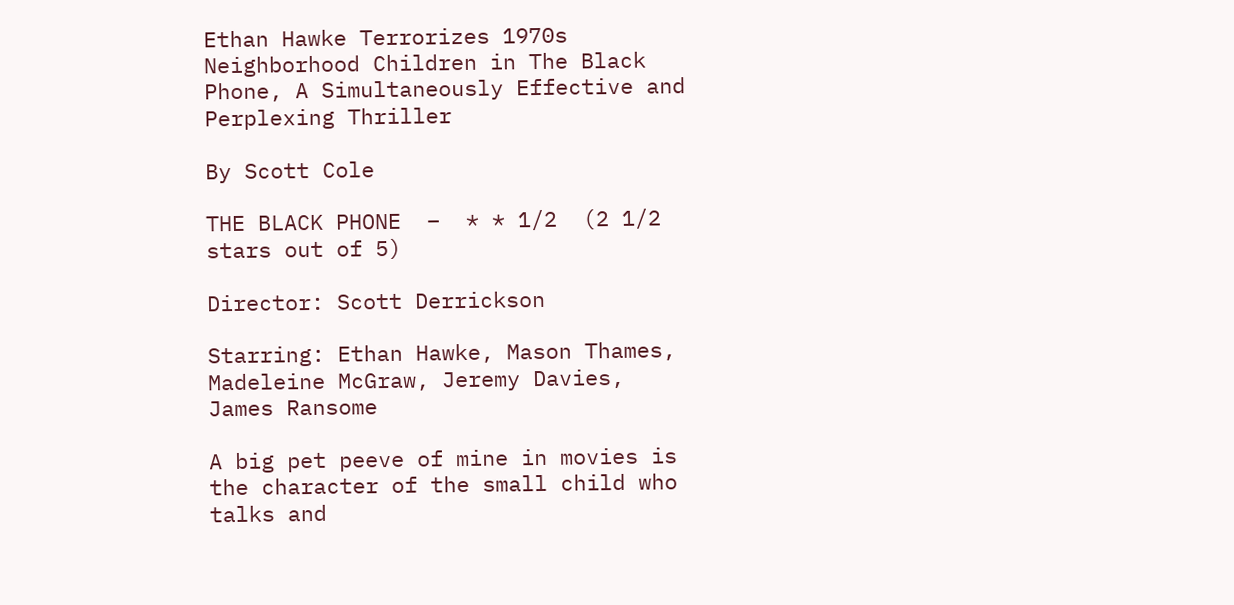Ethan Hawke Terrorizes 1970s Neighborhood Children in The Black Phone, A Simultaneously Effective and Perplexing Thriller

By Scott Cole

THE BLACK PHONE  –  * * 1/2  (2 1/2 stars out of 5)

Director: Scott Derrickson

Starring: Ethan Hawke, Mason Thames, Madeleine McGraw, Jeremy Davies, James Ransome

A big pet peeve of mine in movies is the character of the small child who talks and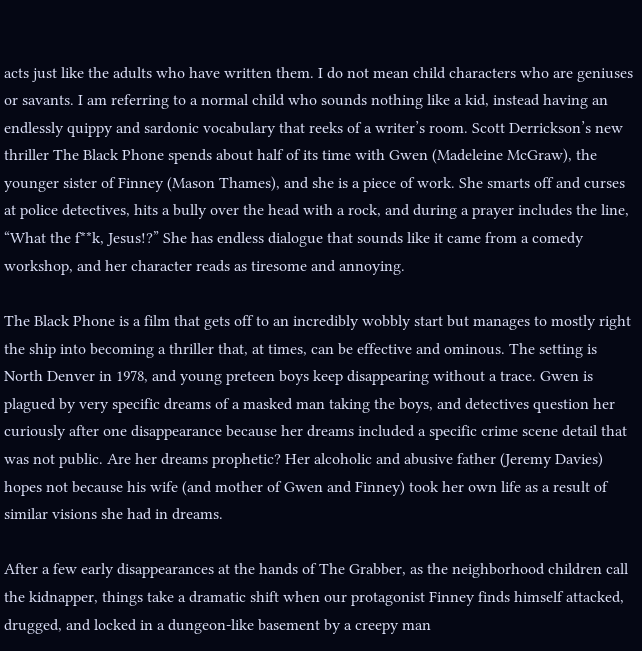acts just like the adults who have written them. I do not mean child characters who are geniuses or savants. I am referring to a normal child who sounds nothing like a kid, instead having an endlessly quippy and sardonic vocabulary that reeks of a writer’s room. Scott Derrickson’s new thriller The Black Phone spends about half of its time with Gwen (Madeleine McGraw), the younger sister of Finney (Mason Thames), and she is a piece of work. She smarts off and curses at police detectives, hits a bully over the head with a rock, and during a prayer includes the line, “What the f**k, Jesus!?” She has endless dialogue that sounds like it came from a comedy workshop, and her character reads as tiresome and annoying.

The Black Phone is a film that gets off to an incredibly wobbly start but manages to mostly right the ship into becoming a thriller that, at times, can be effective and ominous. The setting is North Denver in 1978, and young preteen boys keep disappearing without a trace. Gwen is plagued by very specific dreams of a masked man taking the boys, and detectives question her curiously after one disappearance because her dreams included a specific crime scene detail that was not public. Are her dreams prophetic? Her alcoholic and abusive father (Jeremy Davies) hopes not because his wife (and mother of Gwen and Finney) took her own life as a result of similar visions she had in dreams.

After a few early disappearances at the hands of The Grabber, as the neighborhood children call the kidnapper, things take a dramatic shift when our protagonist Finney finds himself attacked, drugged, and locked in a dungeon-like basement by a creepy man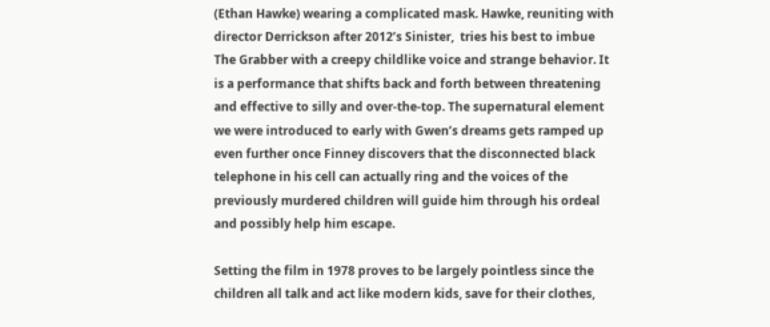(Ethan Hawke) wearing a complicated mask. Hawke, reuniting with director Derrickson after 2012’s Sinister,  tries his best to imbue The Grabber with a creepy childlike voice and strange behavior. It is a performance that shifts back and forth between threatening and effective to silly and over-the-top. The supernatural element we were introduced to early with Gwen’s dreams gets ramped up even further once Finney discovers that the disconnected black telephone in his cell can actually ring and the voices of the previously murdered children will guide him through his ordeal and possibly help him escape.

Setting the film in 1978 proves to be largely pointless since the children all talk and act like modern kids, save for their clothes,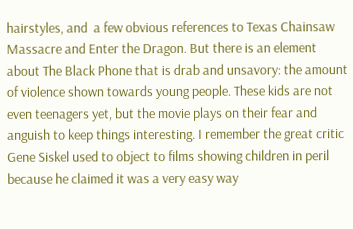hairstyles, and  a few obvious references to Texas Chainsaw Massacre and Enter the Dragon. But there is an element about The Black Phone that is drab and unsavory: the amount of violence shown towards young people. These kids are not even teenagers yet, but the movie plays on their fear and anguish to keep things interesting. I remember the great critic Gene Siskel used to object to films showing children in peril because he claimed it was a very easy way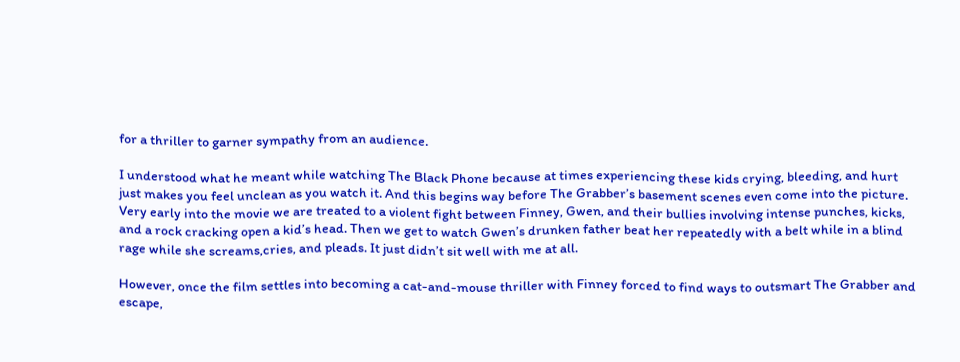for a thriller to garner sympathy from an audience.

I understood what he meant while watching The Black Phone because at times experiencing these kids crying, bleeding, and hurt just makes you feel unclean as you watch it. And this begins way before The Grabber’s basement scenes even come into the picture. Very early into the movie we are treated to a violent fight between Finney, Gwen, and their bullies involving intense punches, kicks, and a rock cracking open a kid’s head. Then we get to watch Gwen’s drunken father beat her repeatedly with a belt while in a blind rage while she screams,cries, and pleads. It just didn’t sit well with me at all.

However, once the film settles into becoming a cat-and-mouse thriller with Finney forced to find ways to outsmart The Grabber and escape,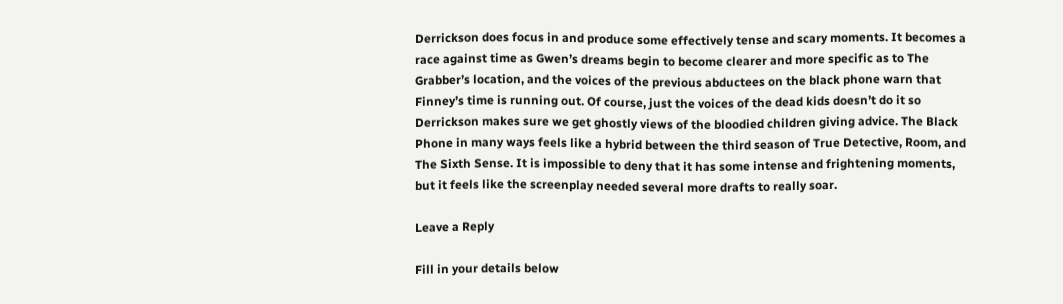Derrickson does focus in and produce some effectively tense and scary moments. It becomes a race against time as Gwen’s dreams begin to become clearer and more specific as to The Grabber’s location, and the voices of the previous abductees on the black phone warn that Finney’s time is running out. Of course, just the voices of the dead kids doesn’t do it so Derrickson makes sure we get ghostly views of the bloodied children giving advice. The Black Phone in many ways feels like a hybrid between the third season of True Detective, Room, and The Sixth Sense. It is impossible to deny that it has some intense and frightening moments, but it feels like the screenplay needed several more drafts to really soar.

Leave a Reply

Fill in your details below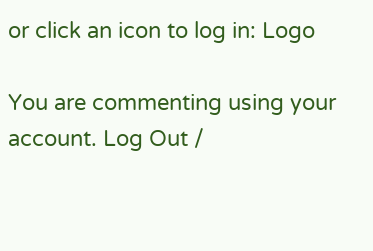or click an icon to log in: Logo

You are commenting using your account. Log Out /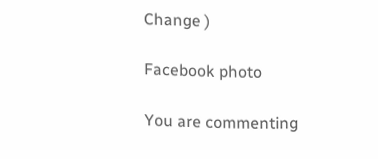Change )

Facebook photo

You are commenting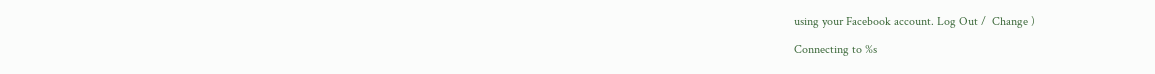using your Facebook account. Log Out /  Change )

Connecting to %s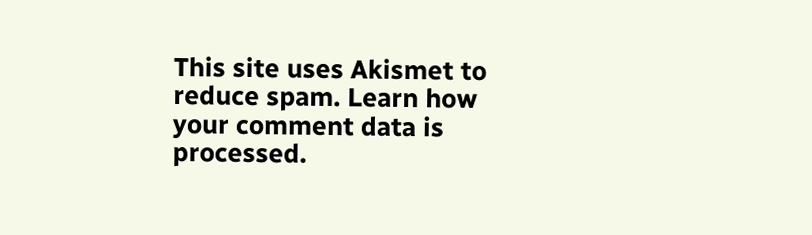This site uses Akismet to reduce spam. Learn how your comment data is processed.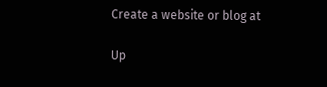Create a website or blog at

Up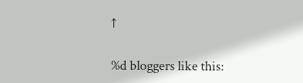↑

%d bloggers like this: